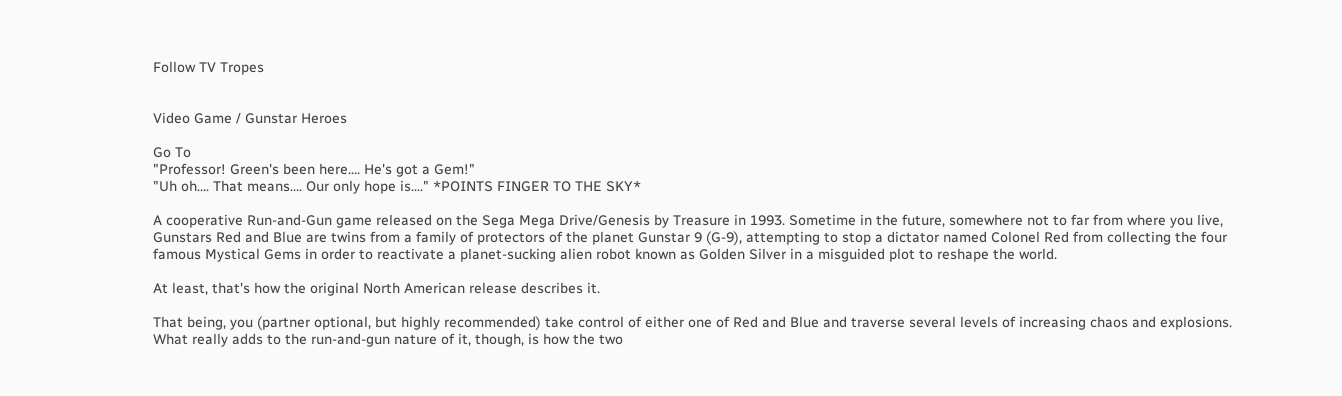Follow TV Tropes


Video Game / Gunstar Heroes

Go To
"Professor! Green's been here.... He's got a Gem!"
"Uh oh.... That means.... Our only hope is...." *POINTS FINGER TO THE SKY*

A cooperative Run-and-Gun game released on the Sega Mega Drive/Genesis by Treasure in 1993. Sometime in the future, somewhere not to far from where you live, Gunstars Red and Blue are twins from a family of protectors of the planet Gunstar 9 (G-9), attempting to stop a dictator named Colonel Red from collecting the four famous Mystical Gems in order to reactivate a planet-sucking alien robot known as Golden Silver in a misguided plot to reshape the world.

At least, that's how the original North American release describes it.

That being, you (partner optional, but highly recommended) take control of either one of Red and Blue and traverse several levels of increasing chaos and explosions. What really adds to the run-and-gun nature of it, though, is how the two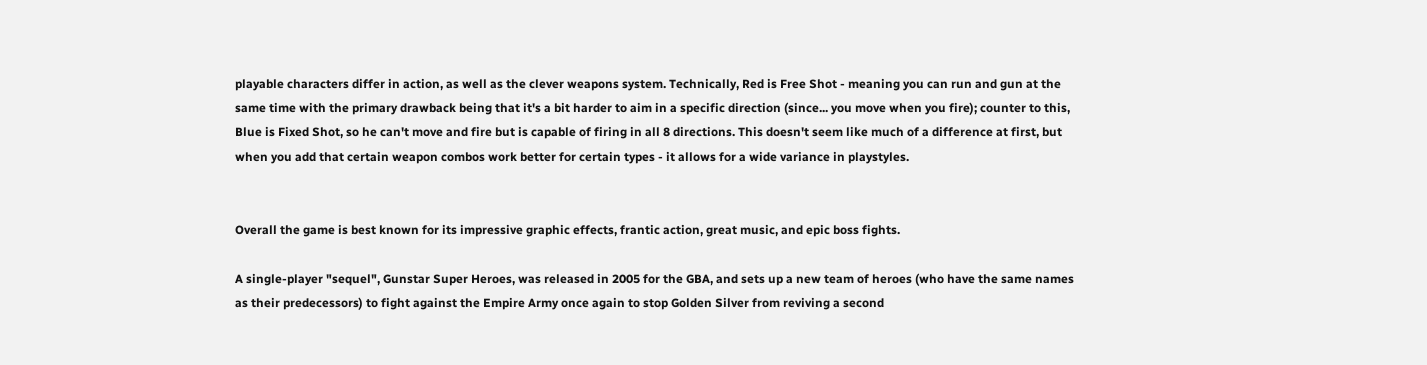playable characters differ in action, as well as the clever weapons system. Technically, Red is Free Shot - meaning you can run and gun at the same time with the primary drawback being that it's a bit harder to aim in a specific direction (since... you move when you fire); counter to this, Blue is Fixed Shot, so he can't move and fire but is capable of firing in all 8 directions. This doesn't seem like much of a difference at first, but when you add that certain weapon combos work better for certain types - it allows for a wide variance in playstyles.


Overall the game is best known for its impressive graphic effects, frantic action, great music, and epic boss fights.

A single-player "sequel", Gunstar Super Heroes, was released in 2005 for the GBA, and sets up a new team of heroes (who have the same names as their predecessors) to fight against the Empire Army once again to stop Golden Silver from reviving a second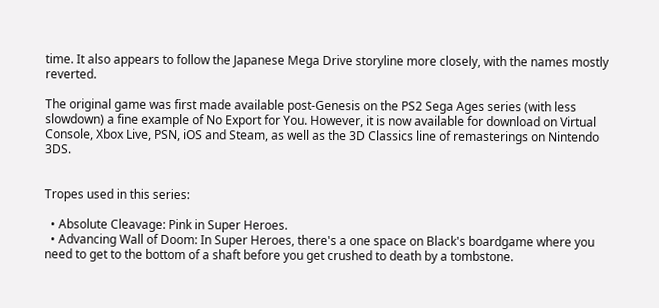time. It also appears to follow the Japanese Mega Drive storyline more closely, with the names mostly reverted.

The original game was first made available post-Genesis on the PS2 Sega Ages series (with less slowdown) a fine example of No Export for You. However, it is now available for download on Virtual Console, Xbox Live, PSN, iOS and Steam, as well as the 3D Classics line of remasterings on Nintendo 3DS.


Tropes used in this series:

  • Absolute Cleavage: Pink in Super Heroes.
  • Advancing Wall of Doom: In Super Heroes, there's a one space on Black's boardgame where you need to get to the bottom of a shaft before you get crushed to death by a tombstone.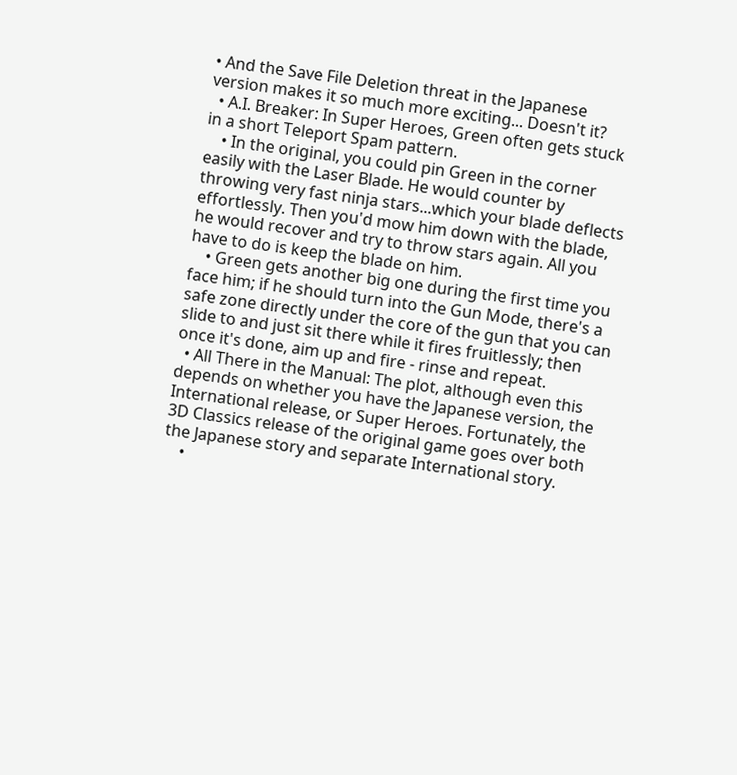• And the Save File Deletion threat in the Japanese version makes it so much more exciting... Doesn't it?
  • A.I. Breaker: In Super Heroes, Green often gets stuck in a short Teleport Spam pattern.
    • In the original, you could pin Green in the corner easily with the Laser Blade. He would counter by throwing very fast ninja stars...which your blade deflects effortlessly. Then you'd mow him down with the blade, he would recover and try to throw stars again. All you have to do is keep the blade on him.
    • Green gets another big one during the first time you face him; if he should turn into the Gun Mode, there's a safe zone directly under the core of the gun that you can slide to and just sit there while it fires fruitlessly; then once it's done, aim up and fire - rinse and repeat.
  • All There in the Manual: The plot, although even this depends on whether you have the Japanese version, the International release, or Super Heroes. Fortunately, the 3D Classics release of the original game goes over both the Japanese story and separate International story.
    •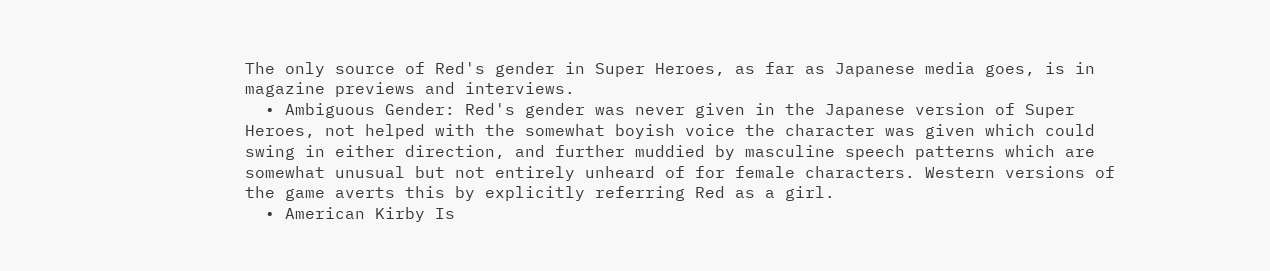The only source of Red's gender in Super Heroes, as far as Japanese media goes, is in magazine previews and interviews.
  • Ambiguous Gender: Red's gender was never given in the Japanese version of Super Heroes, not helped with the somewhat boyish voice the character was given which could swing in either direction, and further muddied by masculine speech patterns which are somewhat unusual but not entirely unheard of for female characters. Western versions of the game averts this by explicitly referring Red as a girl.
  • American Kirby Is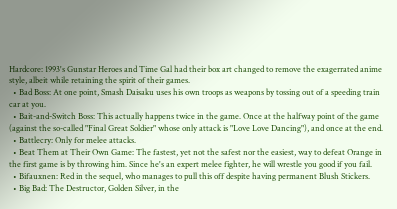Hardcore: 1993's Gunstar Heroes and Time Gal had their box art changed to remove the exagerrated anime style, albeit while retaining the spirit of their games.
  • Bad Boss: At one point, Smash Daisaku uses his own troops as weapons by tossing out of a speeding train car at you.
  • Bait-and-Switch Boss: This actually happens twice in the game. Once at the halfway point of the game (against the so-called "Final Great Soldier" whose only attack is "Love Love Dancing"), and once at the end.
  • Battlecry: Only for melee attacks.
  • Beat Them at Their Own Game: The fastest, yet not the safest nor the easiest, way to defeat Orange in the first game is by throwing him. Since he's an expert melee fighter, he will wrestle you good if you fail.
  • Bifauxnen: Red in the sequel, who manages to pull this off despite having permanent Blush Stickers.
  • Big Bad: The Destructor, Golden Silver, in the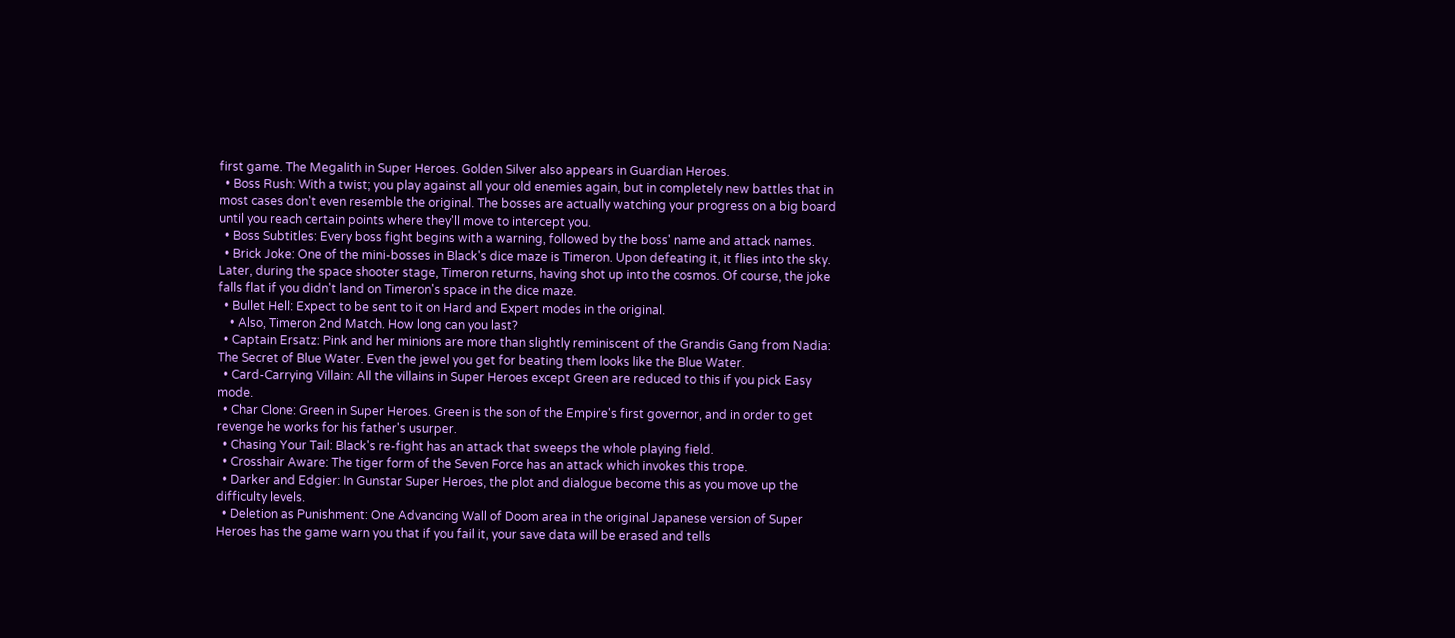first game. The Megalith in Super Heroes. Golden Silver also appears in Guardian Heroes.
  • Boss Rush: With a twist; you play against all your old enemies again, but in completely new battles that in most cases don't even resemble the original. The bosses are actually watching your progress on a big board until you reach certain points where they'll move to intercept you.
  • Boss Subtitles: Every boss fight begins with a warning, followed by the boss' name and attack names.
  • Brick Joke: One of the mini-bosses in Black's dice maze is Timeron. Upon defeating it, it flies into the sky. Later, during the space shooter stage, Timeron returns, having shot up into the cosmos. Of course, the joke falls flat if you didn't land on Timeron's space in the dice maze.
  • Bullet Hell: Expect to be sent to it on Hard and Expert modes in the original.
    • Also, Timeron 2nd Match. How long can you last?
  • Captain Ersatz: Pink and her minions are more than slightly reminiscent of the Grandis Gang from Nadia: The Secret of Blue Water. Even the jewel you get for beating them looks like the Blue Water.
  • Card-Carrying Villain: All the villains in Super Heroes except Green are reduced to this if you pick Easy mode.
  • Char Clone: Green in Super Heroes. Green is the son of the Empire's first governor, and in order to get revenge he works for his father's usurper.
  • Chasing Your Tail: Black's re-fight has an attack that sweeps the whole playing field.
  • Crosshair Aware: The tiger form of the Seven Force has an attack which invokes this trope.
  • Darker and Edgier: In Gunstar Super Heroes, the plot and dialogue become this as you move up the difficulty levels.
  • Deletion as Punishment: One Advancing Wall of Doom area in the original Japanese version of Super Heroes has the game warn you that if you fail it, your save data will be erased and tells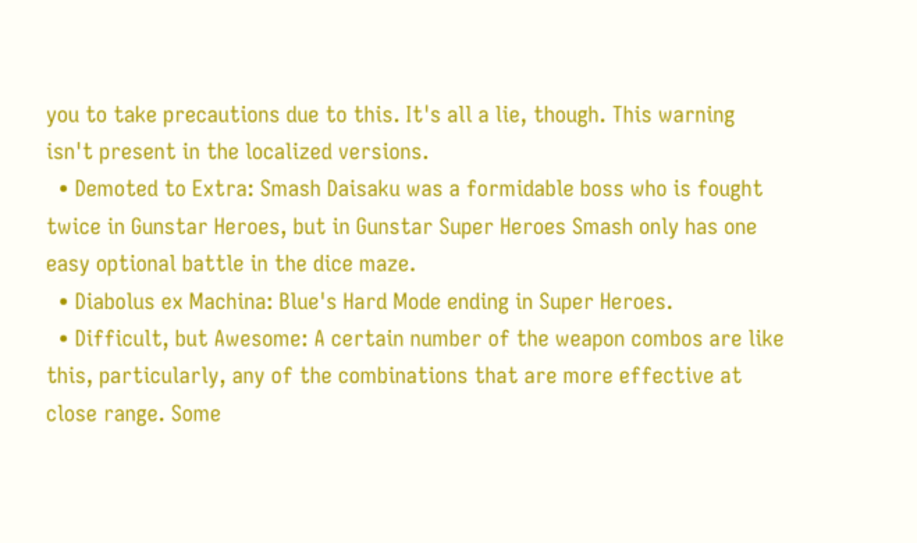you to take precautions due to this. It's all a lie, though. This warning isn't present in the localized versions.
  • Demoted to Extra: Smash Daisaku was a formidable boss who is fought twice in Gunstar Heroes, but in Gunstar Super Heroes Smash only has one easy optional battle in the dice maze.
  • Diabolus ex Machina: Blue's Hard Mode ending in Super Heroes.
  • Difficult, but Awesome: A certain number of the weapon combos are like this, particularly, any of the combinations that are more effective at close range. Some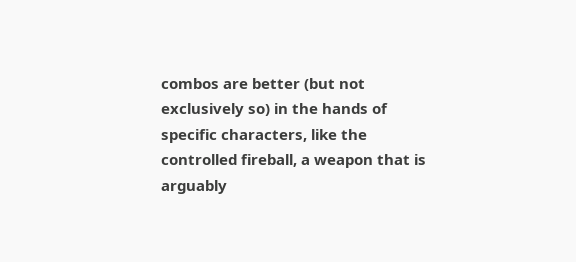combos are better (but not exclusively so) in the hands of specific characters, like the controlled fireball, a weapon that is arguably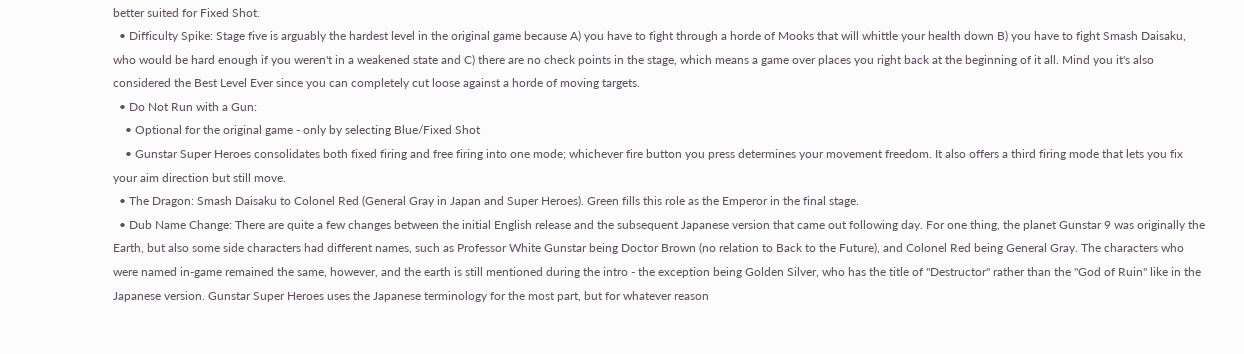better suited for Fixed Shot.
  • Difficulty Spike: Stage five is arguably the hardest level in the original game because A) you have to fight through a horde of Mooks that will whittle your health down B) you have to fight Smash Daisaku, who would be hard enough if you weren't in a weakened state and C) there are no check points in the stage, which means a game over places you right back at the beginning of it all. Mind you it's also considered the Best Level Ever since you can completely cut loose against a horde of moving targets.
  • Do Not Run with a Gun:
    • Optional for the original game - only by selecting Blue/Fixed Shot
    • Gunstar Super Heroes consolidates both fixed firing and free firing into one mode; whichever fire button you press determines your movement freedom. It also offers a third firing mode that lets you fix your aim direction but still move.
  • The Dragon: Smash Daisaku to Colonel Red (General Gray in Japan and Super Heroes). Green fills this role as the Emperor in the final stage.
  • Dub Name Change: There are quite a few changes between the initial English release and the subsequent Japanese version that came out following day. For one thing, the planet Gunstar 9 was originally the Earth, but also some side characters had different names, such as Professor White Gunstar being Doctor Brown (no relation to Back to the Future), and Colonel Red being General Gray. The characters who were named in-game remained the same, however, and the earth is still mentioned during the intro - the exception being Golden Silver, who has the title of "Destructor" rather than the "God of Ruin" like in the Japanese version. Gunstar Super Heroes uses the Japanese terminology for the most part, but for whatever reason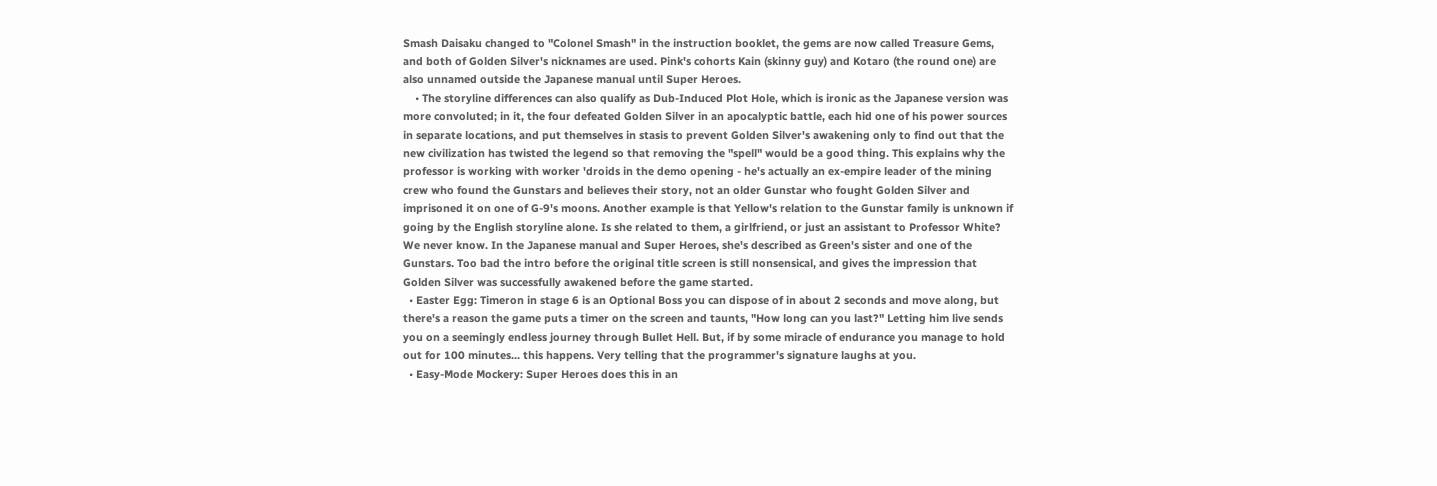Smash Daisaku changed to "Colonel Smash" in the instruction booklet, the gems are now called Treasure Gems, and both of Golden Silver's nicknames are used. Pink's cohorts Kain (skinny guy) and Kotaro (the round one) are also unnamed outside the Japanese manual until Super Heroes.
    • The storyline differences can also qualify as Dub-Induced Plot Hole, which is ironic as the Japanese version was more convoluted; in it, the four defeated Golden Silver in an apocalyptic battle, each hid one of his power sources in separate locations, and put themselves in stasis to prevent Golden Silver's awakening only to find out that the new civilization has twisted the legend so that removing the "spell" would be a good thing. This explains why the professor is working with worker 'droids in the demo opening - he's actually an ex-empire leader of the mining crew who found the Gunstars and believes their story, not an older Gunstar who fought Golden Silver and imprisoned it on one of G-9's moons. Another example is that Yellow's relation to the Gunstar family is unknown if going by the English storyline alone. Is she related to them, a girlfriend, or just an assistant to Professor White? We never know. In the Japanese manual and Super Heroes, she's described as Green's sister and one of the Gunstars. Too bad the intro before the original title screen is still nonsensical, and gives the impression that Golden Silver was successfully awakened before the game started.
  • Easter Egg: Timeron in stage 6 is an Optional Boss you can dispose of in about 2 seconds and move along, but there's a reason the game puts a timer on the screen and taunts, "How long can you last?" Letting him live sends you on a seemingly endless journey through Bullet Hell. But, if by some miracle of endurance you manage to hold out for 100 minutes... this happens. Very telling that the programmer's signature laughs at you.
  • Easy-Mode Mockery: Super Heroes does this in an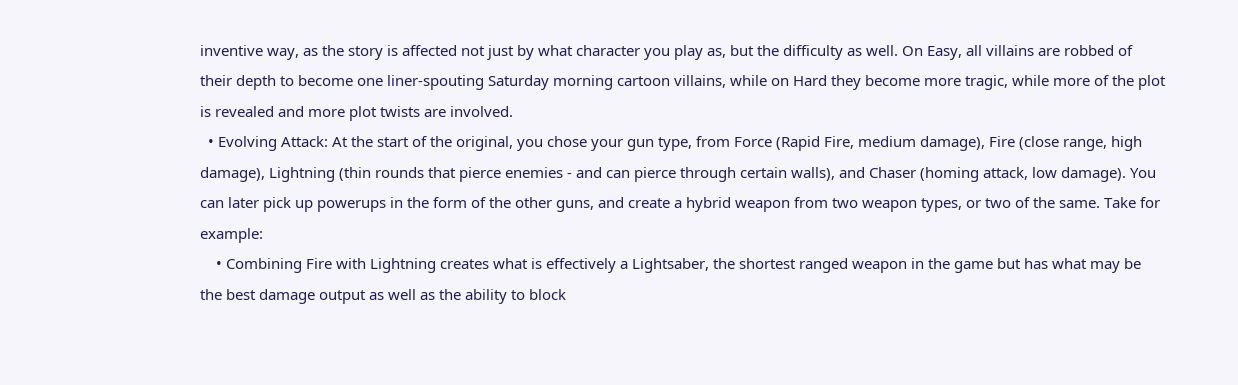inventive way, as the story is affected not just by what character you play as, but the difficulty as well. On Easy, all villains are robbed of their depth to become one liner-spouting Saturday morning cartoon villains, while on Hard they become more tragic, while more of the plot is revealed and more plot twists are involved.
  • Evolving Attack: At the start of the original, you chose your gun type, from Force (Rapid Fire, medium damage), Fire (close range, high damage), Lightning (thin rounds that pierce enemies - and can pierce through certain walls), and Chaser (homing attack, low damage). You can later pick up powerups in the form of the other guns, and create a hybrid weapon from two weapon types, or two of the same. Take for example:
    • Combining Fire with Lightning creates what is effectively a Lightsaber, the shortest ranged weapon in the game but has what may be the best damage output as well as the ability to block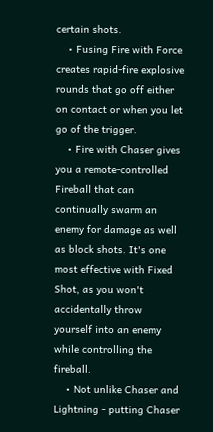certain shots.
    • Fusing Fire with Force creates rapid-fire explosive rounds that go off either on contact or when you let go of the trigger.
    • Fire with Chaser gives you a remote-controlled Fireball that can continually swarm an enemy for damage as well as block shots. It's one most effective with Fixed Shot, as you won't accidentally throw yourself into an enemy while controlling the fireball.
    • Not unlike Chaser and Lightning - putting Chaser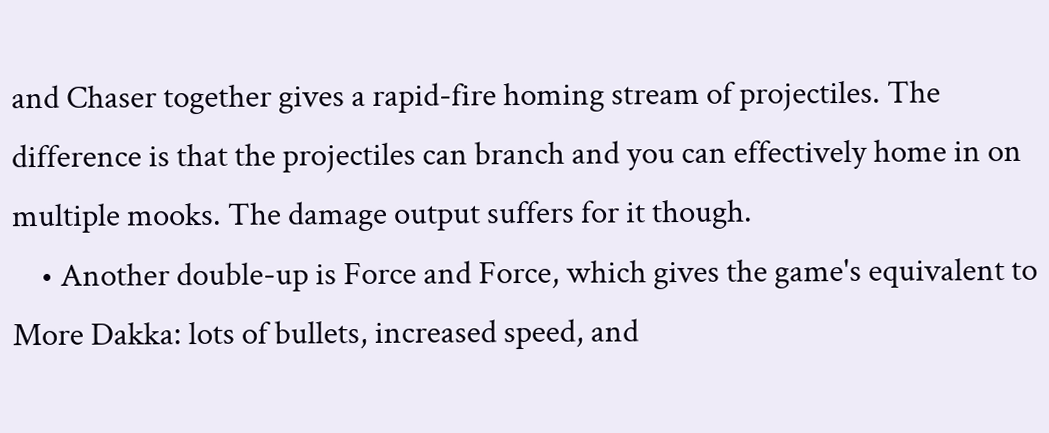and Chaser together gives a rapid-fire homing stream of projectiles. The difference is that the projectiles can branch and you can effectively home in on multiple mooks. The damage output suffers for it though.
    • Another double-up is Force and Force, which gives the game's equivalent to More Dakka: lots of bullets, increased speed, and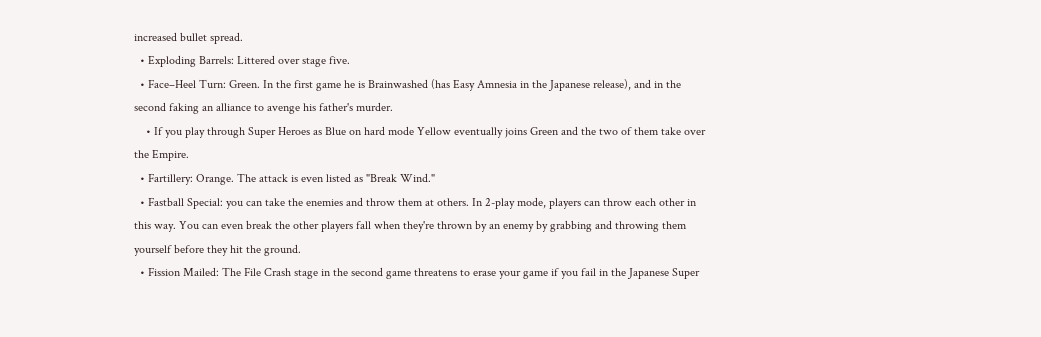increased bullet spread.
  • Exploding Barrels: Littered over stage five.
  • Face–Heel Turn: Green. In the first game he is Brainwashed (has Easy Amnesia in the Japanese release), and in the second faking an alliance to avenge his father's murder.
    • If you play through Super Heroes as Blue on hard mode Yellow eventually joins Green and the two of them take over the Empire.
  • Fartillery: Orange. The attack is even listed as "Break Wind."
  • Fastball Special: you can take the enemies and throw them at others. In 2-play mode, players can throw each other in this way. You can even break the other players fall when they're thrown by an enemy by grabbing and throwing them yourself before they hit the ground.
  • Fission Mailed: The File Crash stage in the second game threatens to erase your game if you fail in the Japanese Super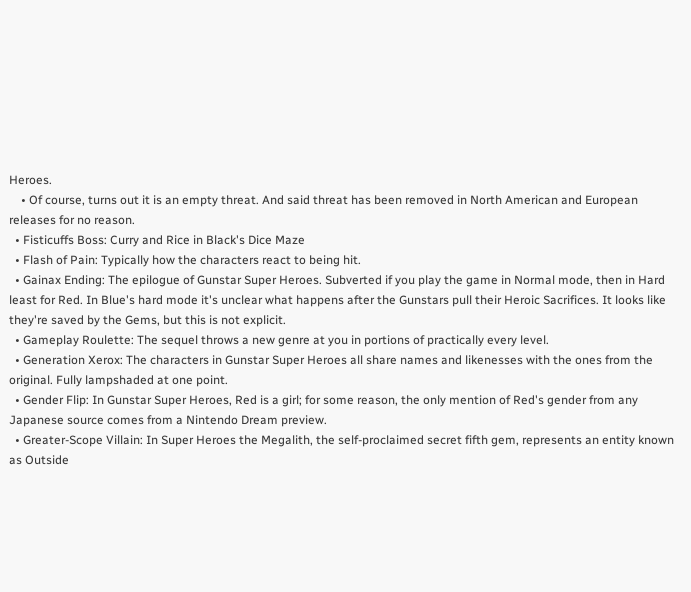Heroes.
    • Of course, turns out it is an empty threat. And said threat has been removed in North American and European releases for no reason.
  • Fisticuffs Boss: Curry and Rice in Black's Dice Maze
  • Flash of Pain: Typically how the characters react to being hit.
  • Gainax Ending: The epilogue of Gunstar Super Heroes. Subverted if you play the game in Normal mode, then in Hard least for Red. In Blue's hard mode it's unclear what happens after the Gunstars pull their Heroic Sacrifices. It looks like they're saved by the Gems, but this is not explicit.
  • Gameplay Roulette: The sequel throws a new genre at you in portions of practically every level.
  • Generation Xerox: The characters in Gunstar Super Heroes all share names and likenesses with the ones from the original. Fully lampshaded at one point.
  • Gender Flip: In Gunstar Super Heroes, Red is a girl; for some reason, the only mention of Red's gender from any Japanese source comes from a Nintendo Dream preview.
  • Greater-Scope Villain: In Super Heroes the Megalith, the self-proclaimed secret fifth gem, represents an entity known as Outside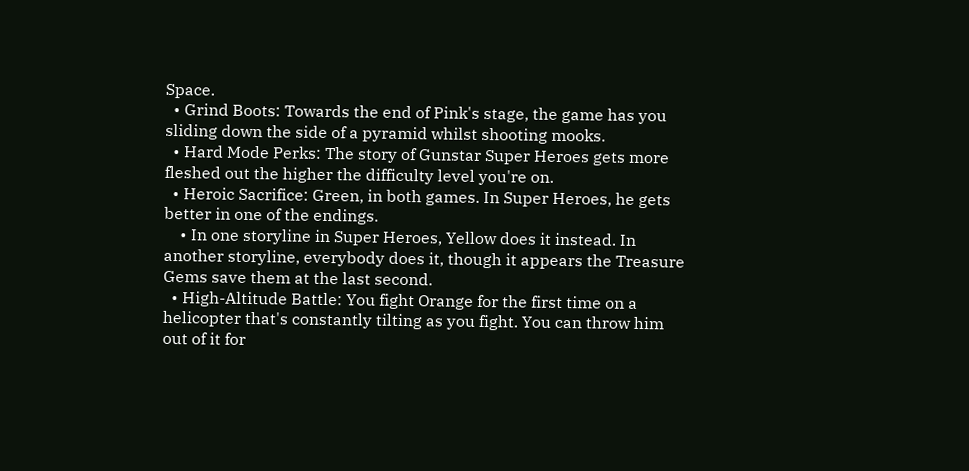Space.
  • Grind Boots: Towards the end of Pink's stage, the game has you sliding down the side of a pyramid whilst shooting mooks.
  • Hard Mode Perks: The story of Gunstar Super Heroes gets more fleshed out the higher the difficulty level you're on.
  • Heroic Sacrifice: Green, in both games. In Super Heroes, he gets better in one of the endings.
    • In one storyline in Super Heroes, Yellow does it instead. In another storyline, everybody does it, though it appears the Treasure Gems save them at the last second.
  • High-Altitude Battle: You fight Orange for the first time on a helicopter that's constantly tilting as you fight. You can throw him out of it for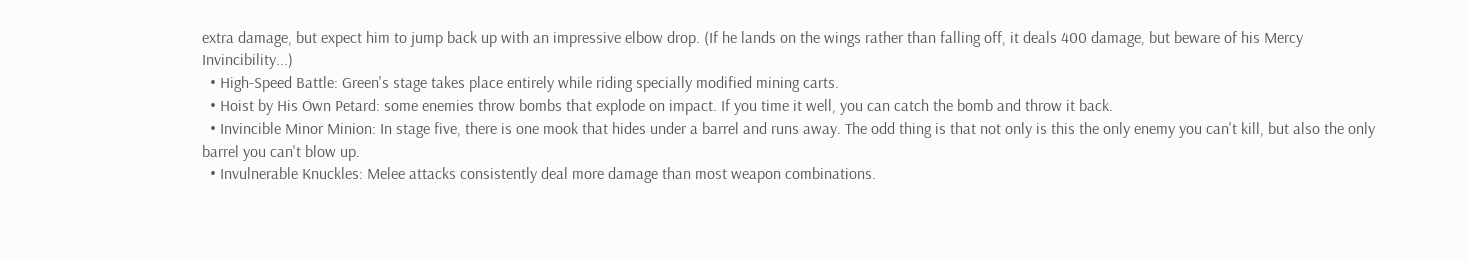extra damage, but expect him to jump back up with an impressive elbow drop. (If he lands on the wings rather than falling off, it deals 400 damage, but beware of his Mercy Invincibility...)
  • High-Speed Battle: Green's stage takes place entirely while riding specially modified mining carts.
  • Hoist by His Own Petard: some enemies throw bombs that explode on impact. If you time it well, you can catch the bomb and throw it back.
  • Invincible Minor Minion: In stage five, there is one mook that hides under a barrel and runs away. The odd thing is that not only is this the only enemy you can't kill, but also the only barrel you can't blow up.
  • Invulnerable Knuckles: Melee attacks consistently deal more damage than most weapon combinations.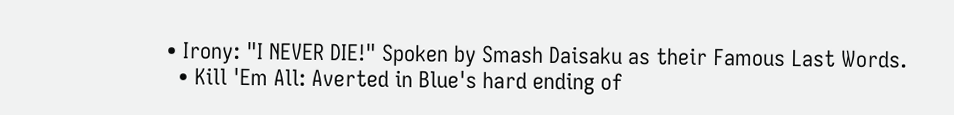• Irony: "I NEVER DIE!" Spoken by Smash Daisaku as their Famous Last Words.
  • Kill 'Em All: Averted in Blue's hard ending of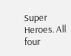Super Heroes. All four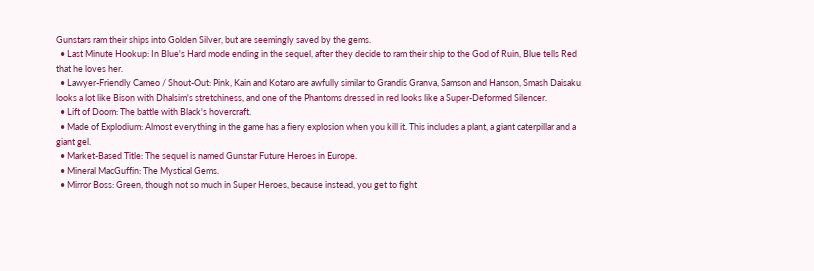Gunstars ram their ships into Golden Silver, but are seemingly saved by the gems.
  • Last Minute Hookup: In Blue's Hard mode ending in the sequel, after they decide to ram their ship to the God of Ruin, Blue tells Red that he loves her.
  • Lawyer-Friendly Cameo / Shout-Out: Pink, Kain and Kotaro are awfully similar to Grandis Granva, Samson and Hanson, Smash Daisaku looks a lot like Bison with Dhalsim's stretchiness, and one of the Phantoms dressed in red looks like a Super-Deformed Silencer.
  • Lift of Doom: The battle with Black's hovercraft.
  • Made of Explodium: Almost everything in the game has a fiery explosion when you kill it. This includes a plant, a giant caterpillar and a giant gel.
  • Market-Based Title: The sequel is named Gunstar Future Heroes in Europe.
  • Mineral MacGuffin: The Mystical Gems.
  • Mirror Boss: Green, though not so much in Super Heroes, because instead, you get to fight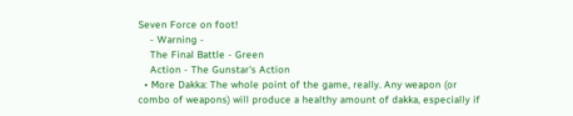Seven Force on foot!
    - Warning -
    The Final Battle - Green
    Action - The Gunstar's Action
  • More Dakka: The whole point of the game, really. Any weapon (or combo of weapons) will produce a healthy amount of dakka, especially if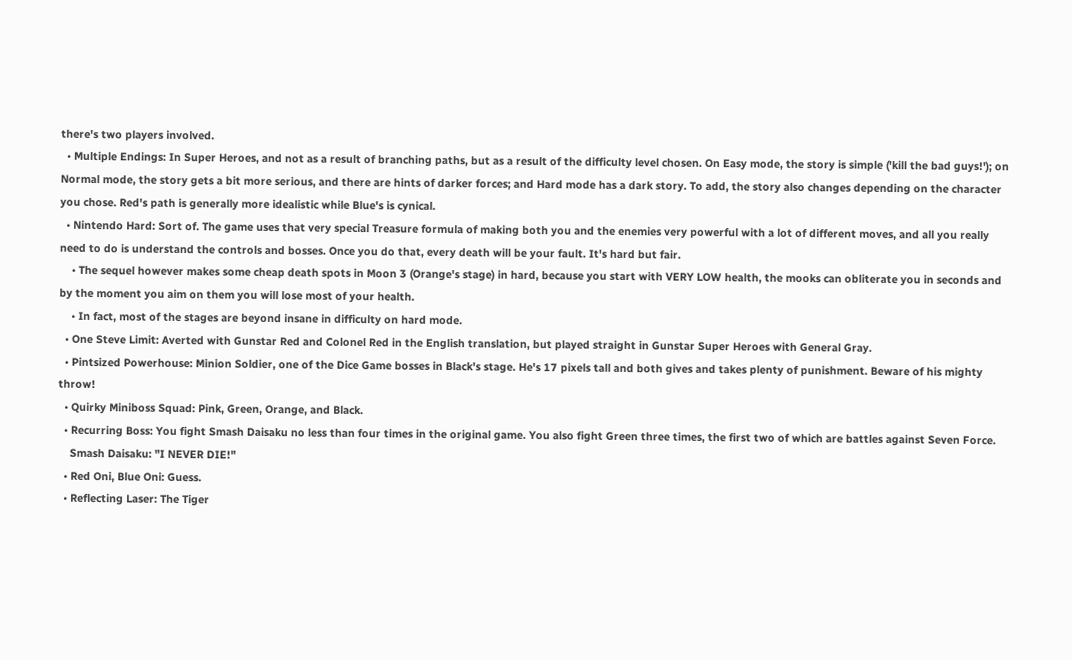there's two players involved.
  • Multiple Endings: In Super Heroes, and not as a result of branching paths, but as a result of the difficulty level chosen. On Easy mode, the story is simple ('kill the bad guys!'); on Normal mode, the story gets a bit more serious, and there are hints of darker forces; and Hard mode has a dark story. To add, the story also changes depending on the character you chose. Red's path is generally more idealistic while Blue's is cynical.
  • Nintendo Hard: Sort of. The game uses that very special Treasure formula of making both you and the enemies very powerful with a lot of different moves, and all you really need to do is understand the controls and bosses. Once you do that, every death will be your fault. It's hard but fair.
    • The sequel however makes some cheap death spots in Moon 3 (Orange's stage) in hard, because you start with VERY LOW health, the mooks can obliterate you in seconds and by the moment you aim on them you will lose most of your health.
    • In fact, most of the stages are beyond insane in difficulty on hard mode.
  • One Steve Limit: Averted with Gunstar Red and Colonel Red in the English translation, but played straight in Gunstar Super Heroes with General Gray.
  • Pintsized Powerhouse: Minion Soldier, one of the Dice Game bosses in Black's stage. He's 17 pixels tall and both gives and takes plenty of punishment. Beware of his mighty throw!
  • Quirky Miniboss Squad: Pink, Green, Orange, and Black.
  • Recurring Boss: You fight Smash Daisaku no less than four times in the original game. You also fight Green three times, the first two of which are battles against Seven Force.
    Smash Daisaku: "I NEVER DIE!"
  • Red Oni, Blue Oni: Guess.
  • Reflecting Laser: The Tiger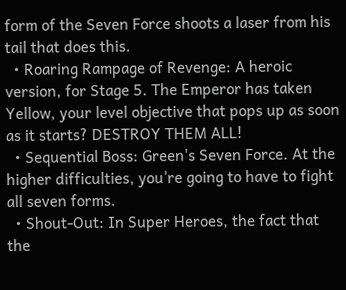form of the Seven Force shoots a laser from his tail that does this.
  • Roaring Rampage of Revenge: A heroic version, for Stage 5. The Emperor has taken Yellow, your level objective that pops up as soon as it starts? DESTROY THEM ALL!
  • Sequential Boss: Green's Seven Force. At the higher difficulties, you're going to have to fight all seven forms.
  • Shout-Out: In Super Heroes, the fact that the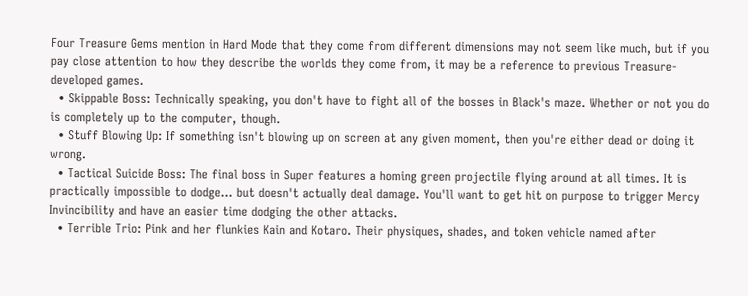Four Treasure Gems mention in Hard Mode that they come from different dimensions may not seem like much, but if you pay close attention to how they describe the worlds they come from, it may be a reference to previous Treasure-developed games.
  • Skippable Boss: Technically speaking, you don't have to fight all of the bosses in Black's maze. Whether or not you do is completely up to the computer, though.
  • Stuff Blowing Up: If something isn't blowing up on screen at any given moment, then you're either dead or doing it wrong.
  • Tactical Suicide Boss: The final boss in Super features a homing green projectile flying around at all times. It is practically impossible to dodge... but doesn't actually deal damage. You'll want to get hit on purpose to trigger Mercy Invincibility and have an easier time dodging the other attacks.
  • Terrible Trio: Pink and her flunkies Kain and Kotaro. Their physiques, shades, and token vehicle named after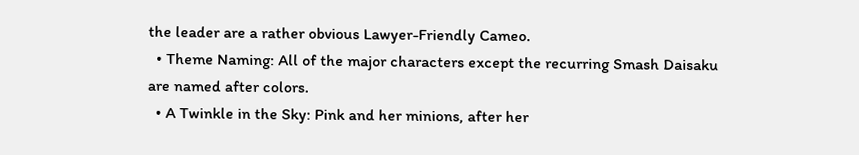the leader are a rather obvious Lawyer-Friendly Cameo.
  • Theme Naming: All of the major characters except the recurring Smash Daisaku are named after colors.
  • A Twinkle in the Sky: Pink and her minions, after her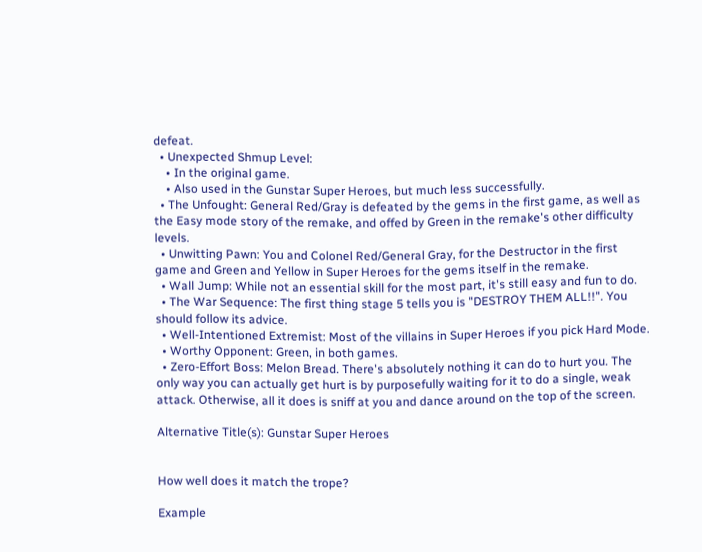defeat.
  • Unexpected Shmup Level:
    • In the original game.
    • Also used in the Gunstar Super Heroes, but much less successfully.
  • The Unfought: General Red/Gray is defeated by the gems in the first game, as well as the Easy mode story of the remake, and offed by Green in the remake's other difficulty levels.
  • Unwitting Pawn: You and Colonel Red/General Gray, for the Destructor in the first game and Green and Yellow in Super Heroes for the gems itself in the remake.
  • Wall Jump: While not an essential skill for the most part, it's still easy and fun to do.
  • The War Sequence: The first thing stage 5 tells you is "DESTROY THEM ALL!!". You should follow its advice.
  • Well-Intentioned Extremist: Most of the villains in Super Heroes if you pick Hard Mode.
  • Worthy Opponent: Green, in both games.
  • Zero-Effort Boss: Melon Bread. There's absolutely nothing it can do to hurt you. The only way you can actually get hurt is by purposefully waiting for it to do a single, weak attack. Otherwise, all it does is sniff at you and dance around on the top of the screen.

Alternative Title(s): Gunstar Super Heroes


How well does it match the trope?

Example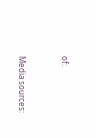of:


Media sources: